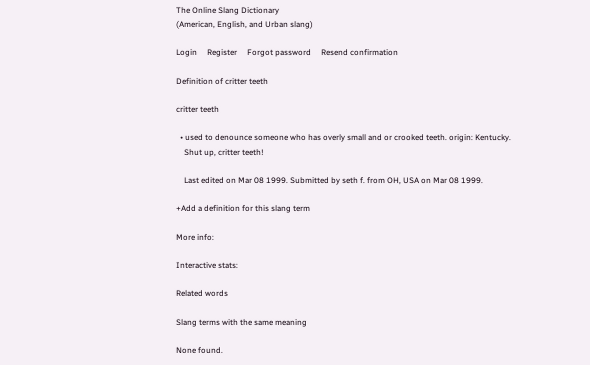The Online Slang Dictionary
(American, English, and Urban slang)

Login     Register     Forgot password     Resend confirmation

Definition of critter teeth

critter teeth

  • used to denounce someone who has overly small and or crooked teeth. origin: Kentucky.
    Shut up, critter teeth!

    Last edited on Mar 08 1999. Submitted by seth f. from OH, USA on Mar 08 1999.

+Add a definition for this slang term

More info:

Interactive stats:

Related words

Slang terms with the same meaning

None found.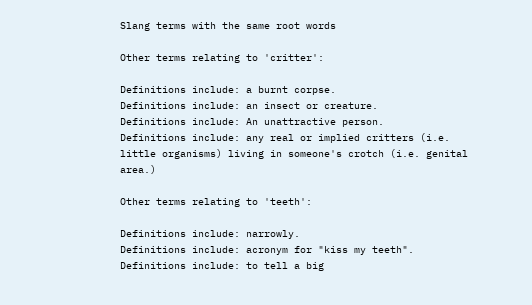Slang terms with the same root words

Other terms relating to 'critter':

Definitions include: a burnt corpse.
Definitions include: an insect or creature.
Definitions include: An unattractive person.
Definitions include: any real or implied critters (i.e. little organisms) living in someone's crotch (i.e. genital area.)

Other terms relating to 'teeth':

Definitions include: narrowly.
Definitions include: acronym for "kiss my teeth".
Definitions include: to tell a big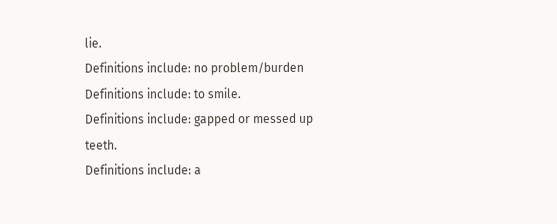lie.
Definitions include: no problem/burden
Definitions include: to smile.
Definitions include: gapped or messed up teeth.
Definitions include: a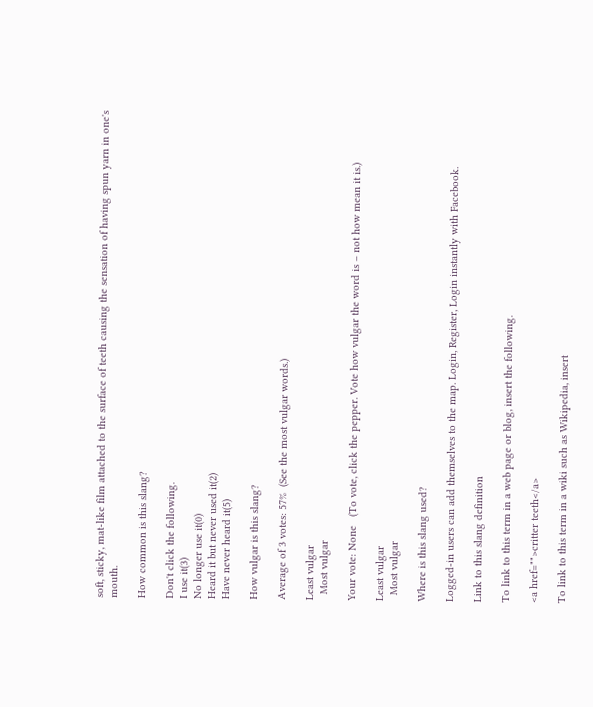soft, sticky, mat-like film attached to the surface of teeth causing the sensation of having spun yarn in one's mouth.

How common is this slang?

Don't click the following.
I use it(3)
No longer use it(0)
Heard it but never used it(2)
Have never heard it(5)

How vulgar is this slang?

Average of 3 votes: 57%  (See the most vulgar words.)

Least vulgar
  Most vulgar

Your vote: None   (To vote, click the pepper. Vote how vulgar the word is – not how mean it is.)

Least vulgar
  Most vulgar

Where is this slang used?

Logged-in users can add themselves to the map. Login, Register, Login instantly with Facebook.

Link to this slang definition

To link to this term in a web page or blog, insert the following.

<a href="">critter teeth</a>

To link to this term in a wiki such as Wikipedia, insert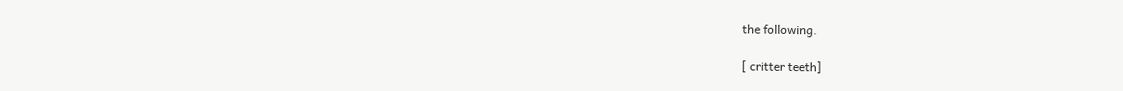the following.

[ critter teeth]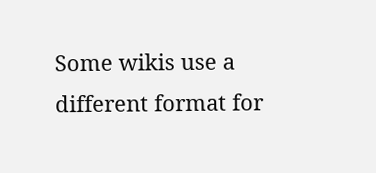Some wikis use a different format for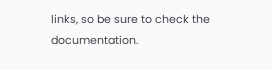links, so be sure to check the documentation.